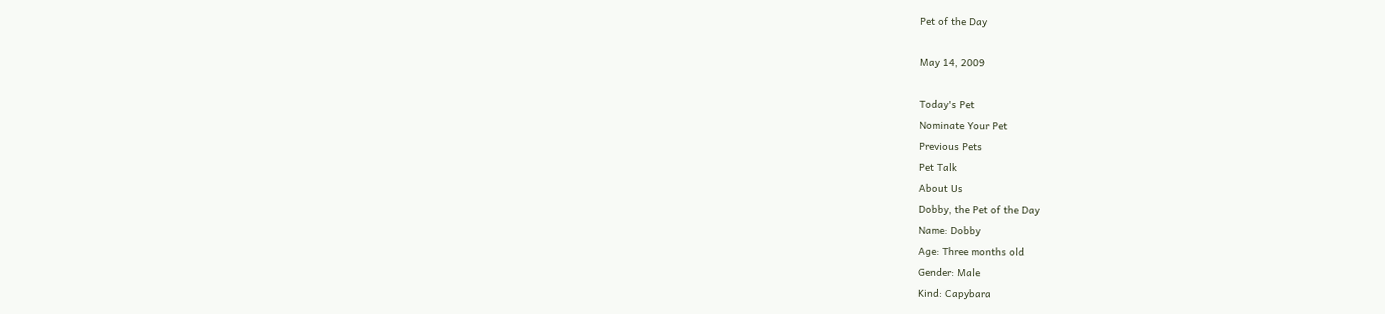Pet of the Day

May 14, 2009

Today's Pet
Nominate Your Pet
Previous Pets
Pet Talk
About Us
Dobby, the Pet of the Day
Name: Dobby
Age: Three months old
Gender: Male
Kind: Capybara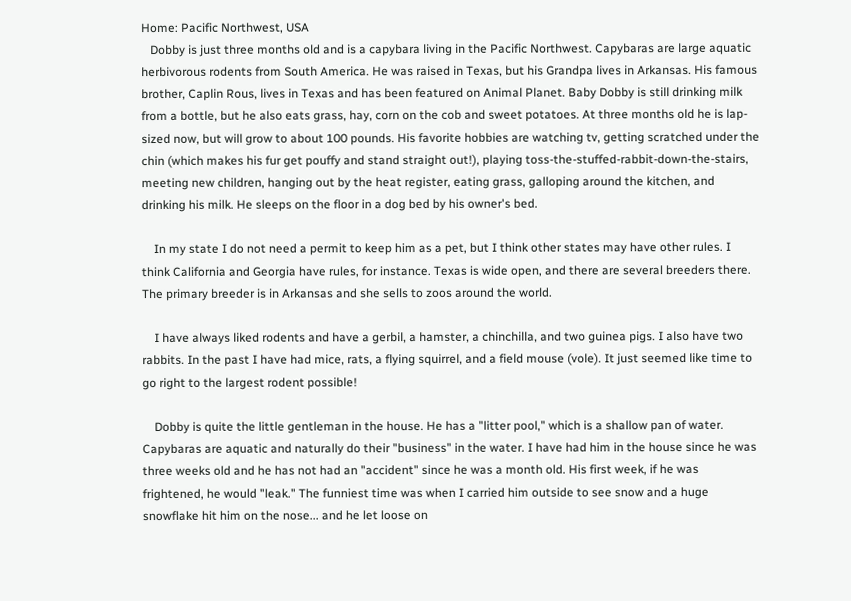Home: Pacific Northwest, USA
   Dobby is just three months old and is a capybara living in the Pacific Northwest. Capybaras are large aquatic herbivorous rodents from South America. He was raised in Texas, but his Grandpa lives in Arkansas. His famous brother, Caplin Rous, lives in Texas and has been featured on Animal Planet. Baby Dobby is still drinking milk from a bottle, but he also eats grass, hay, corn on the cob and sweet potatoes. At three months old he is lap-sized now, but will grow to about 100 pounds. His favorite hobbies are watching tv, getting scratched under the chin (which makes his fur get pouffy and stand straight out!), playing toss-the-stuffed-rabbit-down-the-stairs, meeting new children, hanging out by the heat register, eating grass, galloping around the kitchen, and drinking his milk. He sleeps on the floor in a dog bed by his owner's bed.

    In my state I do not need a permit to keep him as a pet, but I think other states may have other rules. I think California and Georgia have rules, for instance. Texas is wide open, and there are several breeders there. The primary breeder is in Arkansas and she sells to zoos around the world.

    I have always liked rodents and have a gerbil, a hamster, a chinchilla, and two guinea pigs. I also have two rabbits. In the past I have had mice, rats, a flying squirrel, and a field mouse (vole). It just seemed like time to go right to the largest rodent possible!

    Dobby is quite the little gentleman in the house. He has a "litter pool," which is a shallow pan of water. Capybaras are aquatic and naturally do their "business" in the water. I have had him in the house since he was three weeks old and he has not had an "accident" since he was a month old. His first week, if he was frightened, he would "leak." The funniest time was when I carried him outside to see snow and a huge snowflake hit him on the nose... and he let loose on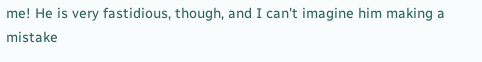me! He is very fastidious, though, and I can't imagine him making a mistake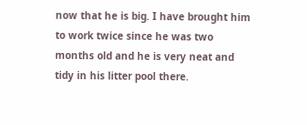now that he is big. I have brought him to work twice since he was two months old and he is very neat and tidy in his litter pool there.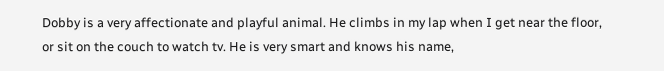Dobby is a very affectionate and playful animal. He climbs in my lap when I get near the floor, or sit on the couch to watch tv. He is very smart and knows his name,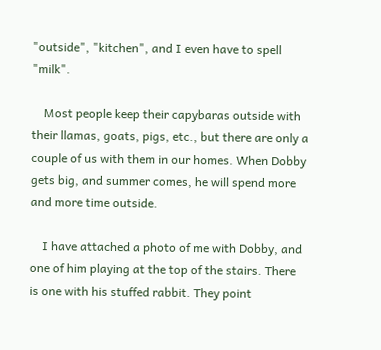"outside", "kitchen", and I even have to spell "milk".

    Most people keep their capybaras outside with their llamas, goats, pigs, etc., but there are only a couple of us with them in our homes. When Dobby gets big, and summer comes, he will spend more and more time outside.

    I have attached a photo of me with Dobby, and one of him playing at the top of the stairs. There is one with his stuffed rabbit. They point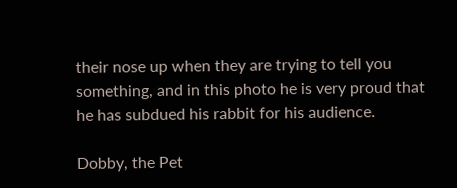their nose up when they are trying to tell you something, and in this photo he is very proud that he has subdued his rabbit for his audience.

Dobby, the Pet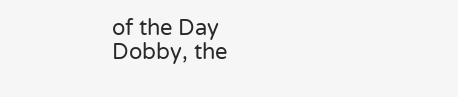of the Day
Dobby, the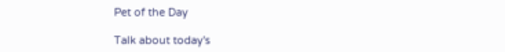Pet of the Day

Talk about today's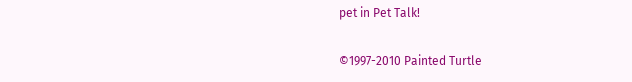pet in Pet Talk!

©1997-2010 Painted Turtle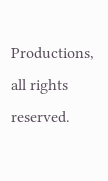Productions, all rights reserved.